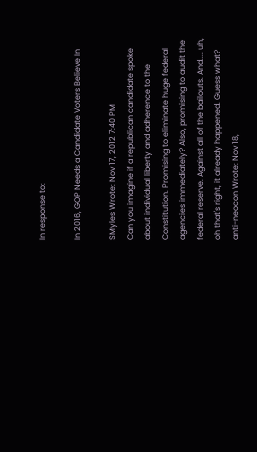In response to:

In 2016, GOP Needs a Candidate Voters Believe In

SMyles Wrote: Nov 17, 2012 7:40 PM
Can you imagine if a republican candidate spoke about individual liberty and adherence to the Constitution. Promising to eliminate huge federal agencies immediately? Also, promising to audit the federal reserve. Against all of the bailouts. And.... uh, oh that's right, it already happened. Guess what?
anti-neocon Wrote: Nov 18,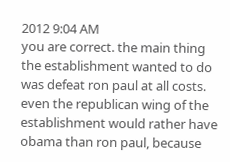2012 9:04 AM
you are correct. the main thing the establishment wanted to do was defeat ron paul at all costs. even the republican wing of the establishment would rather have obama than ron paul, because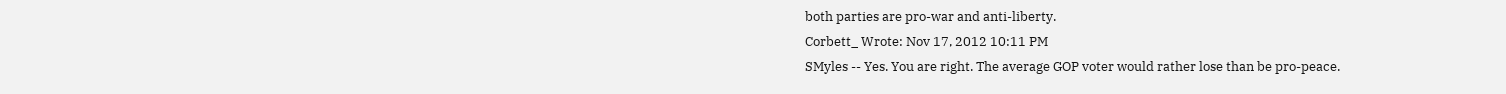both parties are pro-war and anti-liberty.
Corbett_ Wrote: Nov 17, 2012 10:11 PM
SMyles -- Yes. You are right. The average GOP voter would rather lose than be pro-peace.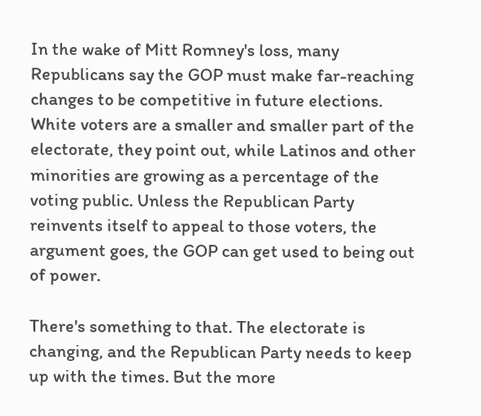In the wake of Mitt Romney's loss, many Republicans say the GOP must make far-reaching changes to be competitive in future elections. White voters are a smaller and smaller part of the electorate, they point out, while Latinos and other minorities are growing as a percentage of the voting public. Unless the Republican Party reinvents itself to appeal to those voters, the argument goes, the GOP can get used to being out of power.

There's something to that. The electorate is changing, and the Republican Party needs to keep up with the times. But the more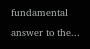fundamental answer to the...